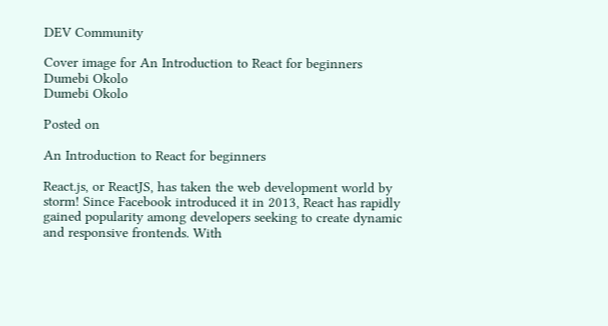DEV Community

Cover image for An Introduction to React for beginners
Dumebi Okolo
Dumebi Okolo

Posted on

An Introduction to React for beginners

React.js, or ReactJS, has taken the web development world by storm! Since Facebook introduced it in 2013, React has rapidly gained popularity among developers seeking to create dynamic and responsive frontends. With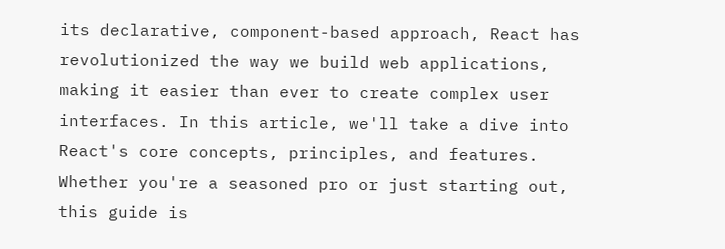its declarative, component-based approach, React has revolutionized the way we build web applications, making it easier than ever to create complex user interfaces. In this article, we'll take a dive into React's core concepts, principles, and features. Whether you're a seasoned pro or just starting out, this guide is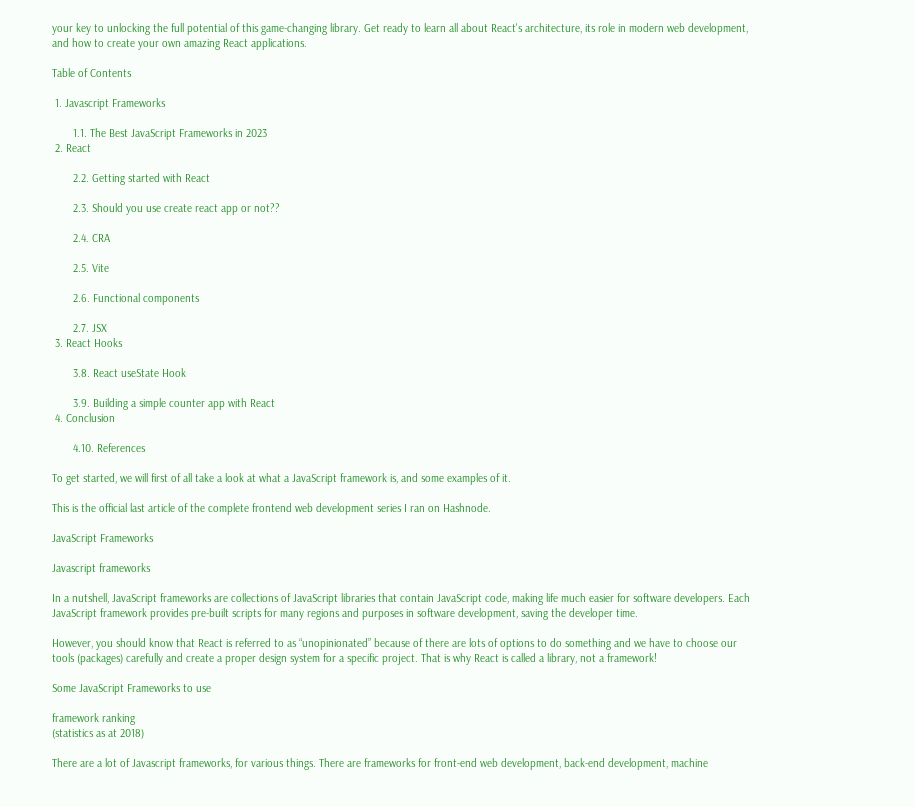your key to unlocking the full potential of this game-changing library. Get ready to learn all about React's architecture, its role in modern web development, and how to create your own amazing React applications.

Table of Contents

 1. Javascript Frameworks

       1.1. The Best JavaScript Frameworks in 2023
 2. React

       2.2. Getting started with React

       2.3. Should you use create react app or not??

       2.4. CRA

       2.5. Vite

       2.6. Functional components

       2.7. JSX
 3. React Hooks

       3.8. React useState Hook

       3.9. Building a simple counter app with React
 4. Conclusion

       4.10. References

To get started, we will first of all take a look at what a JavaScript framework is, and some examples of it.

This is the official last article of the complete frontend web development series I ran on Hashnode.

JavaScript Frameworks

Javascript frameworks

In a nutshell, JavaScript frameworks are collections of JavaScript libraries that contain JavaScript code, making life much easier for software developers. Each JavaScript framework provides pre-built scripts for many regions and purposes in software development, saving the developer time.

However, you should know that React is referred to as “unopinionated” because of there are lots of options to do something and we have to choose our tools (packages) carefully and create a proper design system for a specific project. That is why React is called a library, not a framework!

Some JavaScript Frameworks to use

framework ranking
(statistics as at 2018)

There are a lot of Javascript frameworks, for various things. There are frameworks for front-end web development, back-end development, machine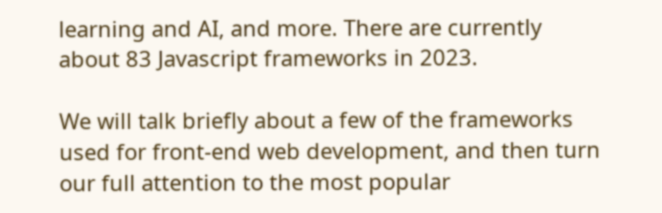learning and AI, and more. There are currently about 83 Javascript frameworks in 2023.

We will talk briefly about a few of the frameworks used for front-end web development, and then turn our full attention to the most popular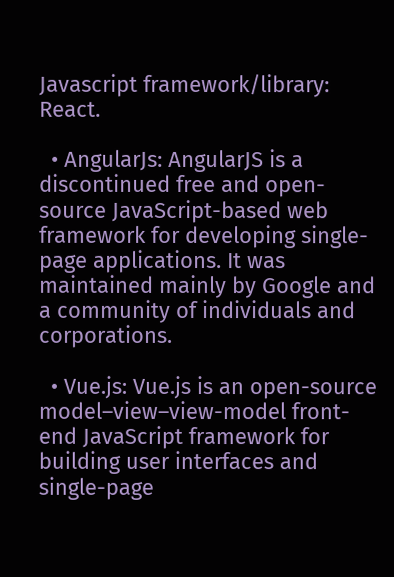Javascript framework/library: React.

  • AngularJs: AngularJS is a discontinued free and open-source JavaScript-based web framework for developing single-page applications. It was maintained mainly by Google and a community of individuals and corporations.

  • Vue.js: Vue.js is an open-source model–view–view-model front-end JavaScript framework for building user interfaces and single-page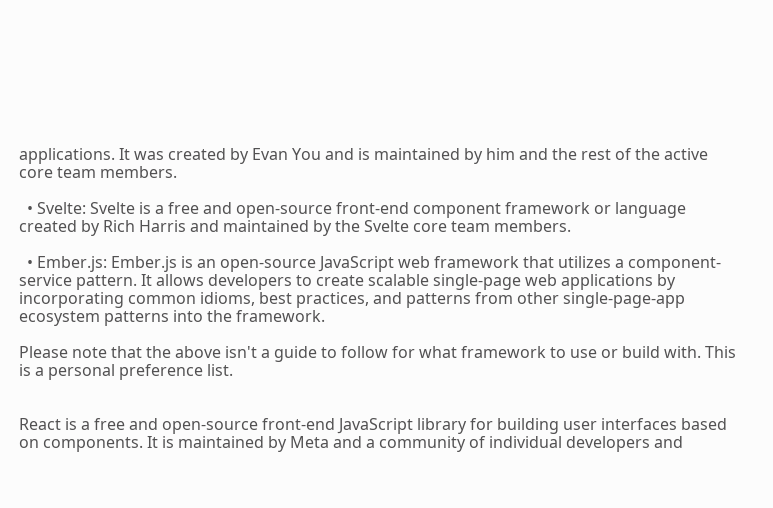applications. It was created by Evan You and is maintained by him and the rest of the active core team members.

  • Svelte: Svelte is a free and open-source front-end component framework or language created by Rich Harris and maintained by the Svelte core team members.

  • Ember.js: Ember.js is an open-source JavaScript web framework that utilizes a component-service pattern. It allows developers to create scalable single-page web applications by incorporating common idioms, best practices, and patterns from other single-page-app ecosystem patterns into the framework.

Please note that the above isn't a guide to follow for what framework to use or build with. This is a personal preference list.


React is a free and open-source front-end JavaScript library for building user interfaces based on components. It is maintained by Meta and a community of individual developers and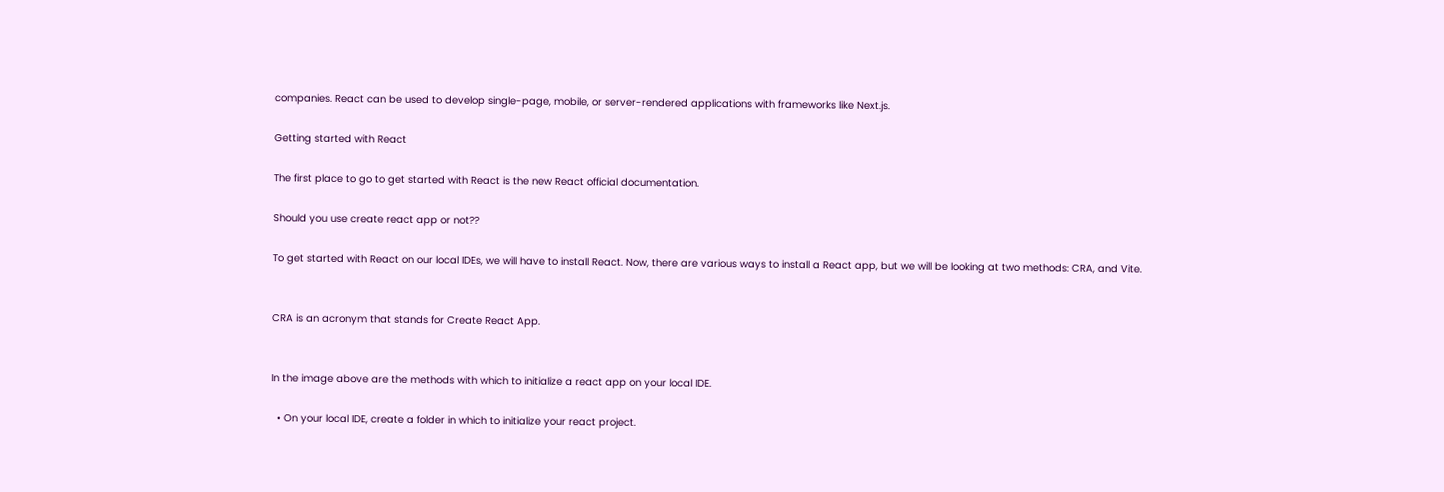companies. React can be used to develop single-page, mobile, or server-rendered applications with frameworks like Next.js.

Getting started with React

The first place to go to get started with React is the new React official documentation.

Should you use create react app or not??

To get started with React on our local IDEs, we will have to install React. Now, there are various ways to install a React app, but we will be looking at two methods: CRA, and Vite.


CRA is an acronym that stands for Create React App.


In the image above are the methods with which to initialize a react app on your local IDE.

  • On your local IDE, create a folder in which to initialize your react project.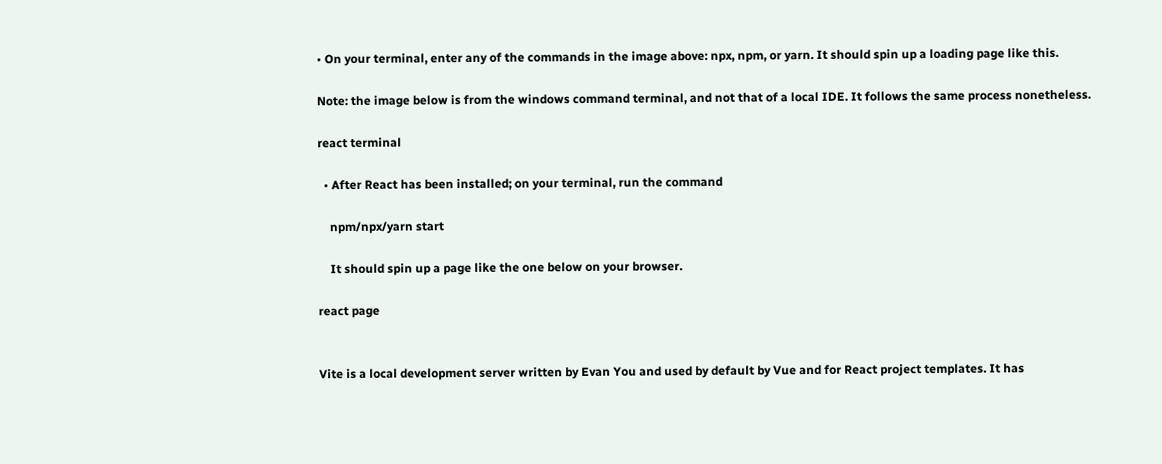• On your terminal, enter any of the commands in the image above: npx, npm, or yarn. It should spin up a loading page like this.

Note: the image below is from the windows command terminal, and not that of a local IDE. It follows the same process nonetheless.

react terminal

  • After React has been installed; on your terminal, run the command

    npm/npx/yarn start

    It should spin up a page like the one below on your browser.

react page


Vite is a local development server written by Evan You and used by default by Vue and for React project templates. It has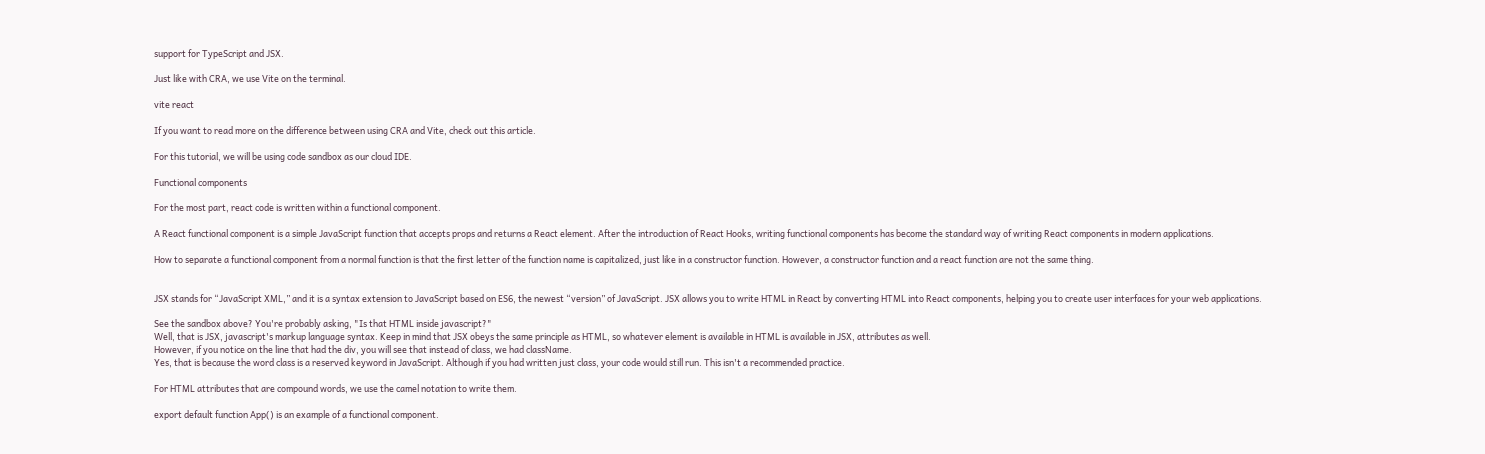support for TypeScript and JSX.

Just like with CRA, we use Vite on the terminal.

vite react

If you want to read more on the difference between using CRA and Vite, check out this article.

For this tutorial, we will be using code sandbox as our cloud IDE.

Functional components

For the most part, react code is written within a functional component.

A React functional component is a simple JavaScript function that accepts props and returns a React element. After the introduction of React Hooks, writing functional components has become the standard way of writing React components in modern applications.

How to separate a functional component from a normal function is that the first letter of the function name is capitalized, just like in a constructor function. However, a constructor function and a react function are not the same thing.


JSX stands for “JavaScript XML,” and it is a syntax extension to JavaScript based on ES6, the newest “version” of JavaScript. JSX allows you to write HTML in React by converting HTML into React components, helping you to create user interfaces for your web applications.

See the sandbox above? You're probably asking, "Is that HTML inside javascript?"
Well, that is JSX, javascript's markup language syntax. Keep in mind that JSX obeys the same principle as HTML, so whatever element is available in HTML is available in JSX, attributes as well.
However, if you notice on the line that had the div, you will see that instead of class, we had className.
Yes, that is because the word class is a reserved keyword in JavaScript. Although if you had written just class, your code would still run. This isn't a recommended practice.

For HTML attributes that are compound words, we use the camel notation to write them.

export default function App() is an example of a functional component.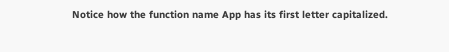Notice how the function name App has its first letter capitalized.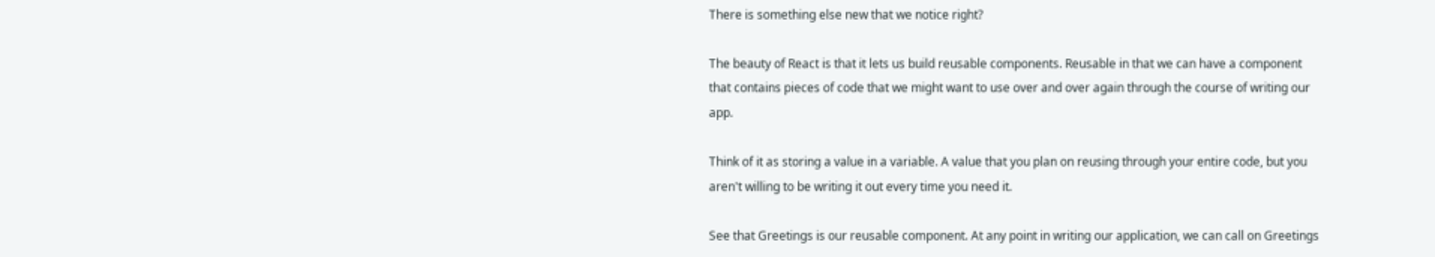There is something else new that we notice right?

The beauty of React is that it lets us build reusable components. Reusable in that we can have a component that contains pieces of code that we might want to use over and over again through the course of writing our app.

Think of it as storing a value in a variable. A value that you plan on reusing through your entire code, but you aren't willing to be writing it out every time you need it.

See that Greetings is our reusable component. At any point in writing our application, we can call on Greetings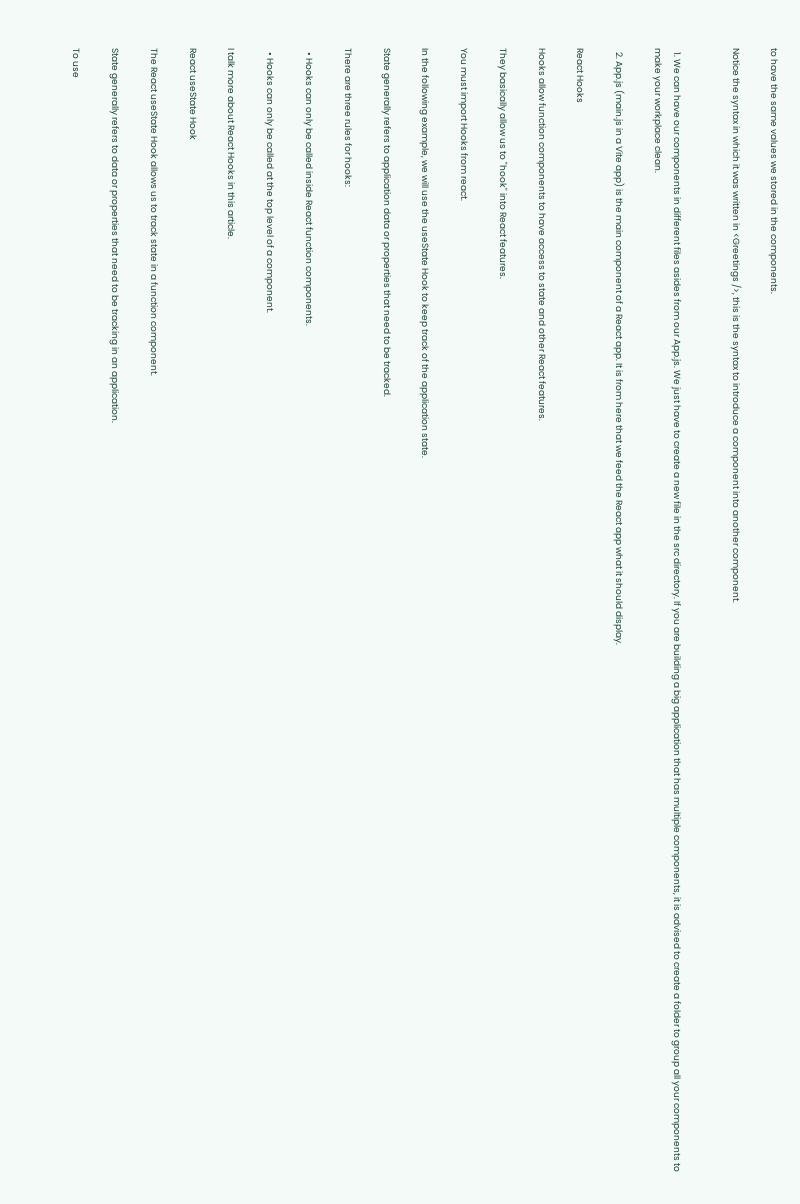to have the same values we stored in the components.

Notice the syntax in which it was written in <Greetings />, this is the syntax to introduce a component into another component.


  1. We can have our components in different files asides from our App.js. We just have to create a new file in the src directory. If you are building a big application that has multiple components, it is advised to create a folder to group all your components to make your workplace clean.

  2. App.js (main.js in a Vite app) is the main component of a React app. It is from here that we feed the React app what it should display.

React Hooks

Hooks allow function components to have access to state and other React features.

They basically allow us to "hook" into React features.

You must import Hooks from react.

In the following example, we will use the useState Hook to keep track of the application state.

State generally refers to application data or properties that need to be tracked.

There are three rules for hooks:

  • Hooks can only be called inside React function components.

  • Hooks can only be called at the top level of a component.

I talk more about React Hooks in this article.

React useState Hook

The React useState Hook allows us to track state in a function component.

State generally refers to data or properties that need to be tracking in an application.

To use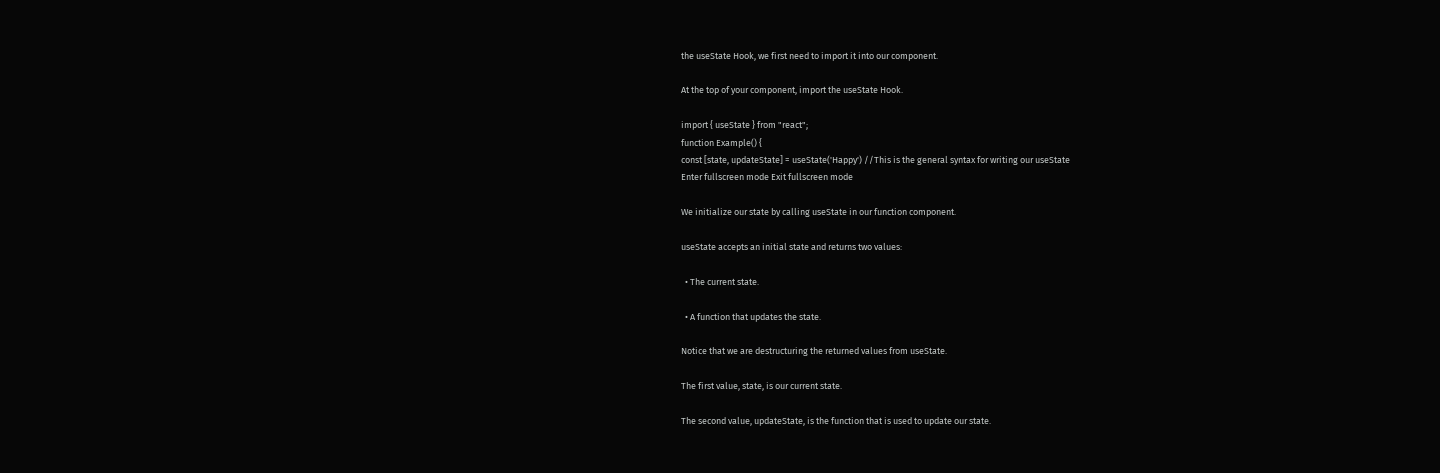the useState Hook, we first need to import it into our component.

At the top of your component, import the useState Hook.

import { useState } from "react";
function Example() {
const [state, updateState] = useState('Happy') //This is the general syntax for writing our useState
Enter fullscreen mode Exit fullscreen mode

We initialize our state by calling useState in our function component.

useState accepts an initial state and returns two values:

  • The current state.

  • A function that updates the state.

Notice that we are destructuring the returned values from useState.

The first value, state, is our current state.

The second value, updateState, is the function that is used to update our state.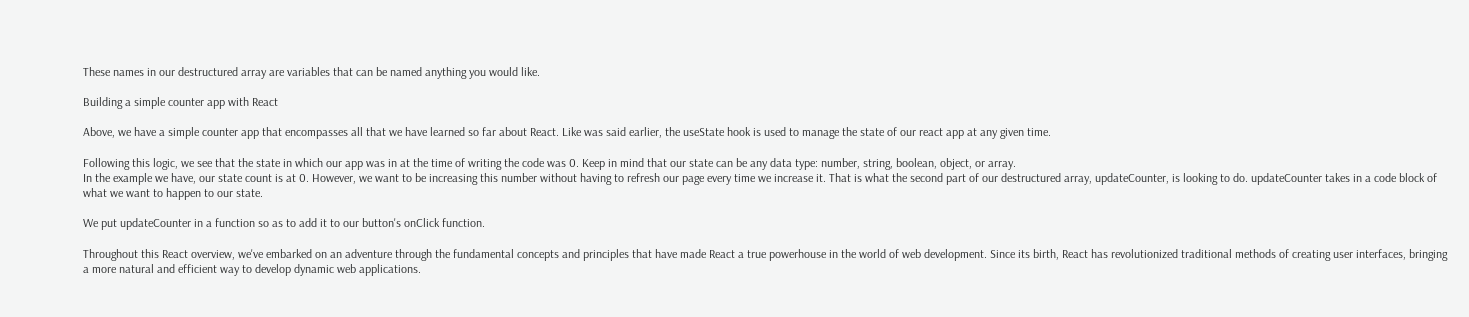These names in our destructured array are variables that can be named anything you would like.

Building a simple counter app with React

Above, we have a simple counter app that encompasses all that we have learned so far about React. Like was said earlier, the useState hook is used to manage the state of our react app at any given time.

Following this logic, we see that the state in which our app was in at the time of writing the code was 0. Keep in mind that our state can be any data type: number, string, boolean, object, or array.
In the example we have, our state count is at 0. However, we want to be increasing this number without having to refresh our page every time we increase it. That is what the second part of our destructured array, updateCounter, is looking to do. updateCounter takes in a code block of what we want to happen to our state.

We put updateCounter in a function so as to add it to our button's onClick function.

Throughout this React overview, we've embarked on an adventure through the fundamental concepts and principles that have made React a true powerhouse in the world of web development. Since its birth, React has revolutionized traditional methods of creating user interfaces, bringing a more natural and efficient way to develop dynamic web applications.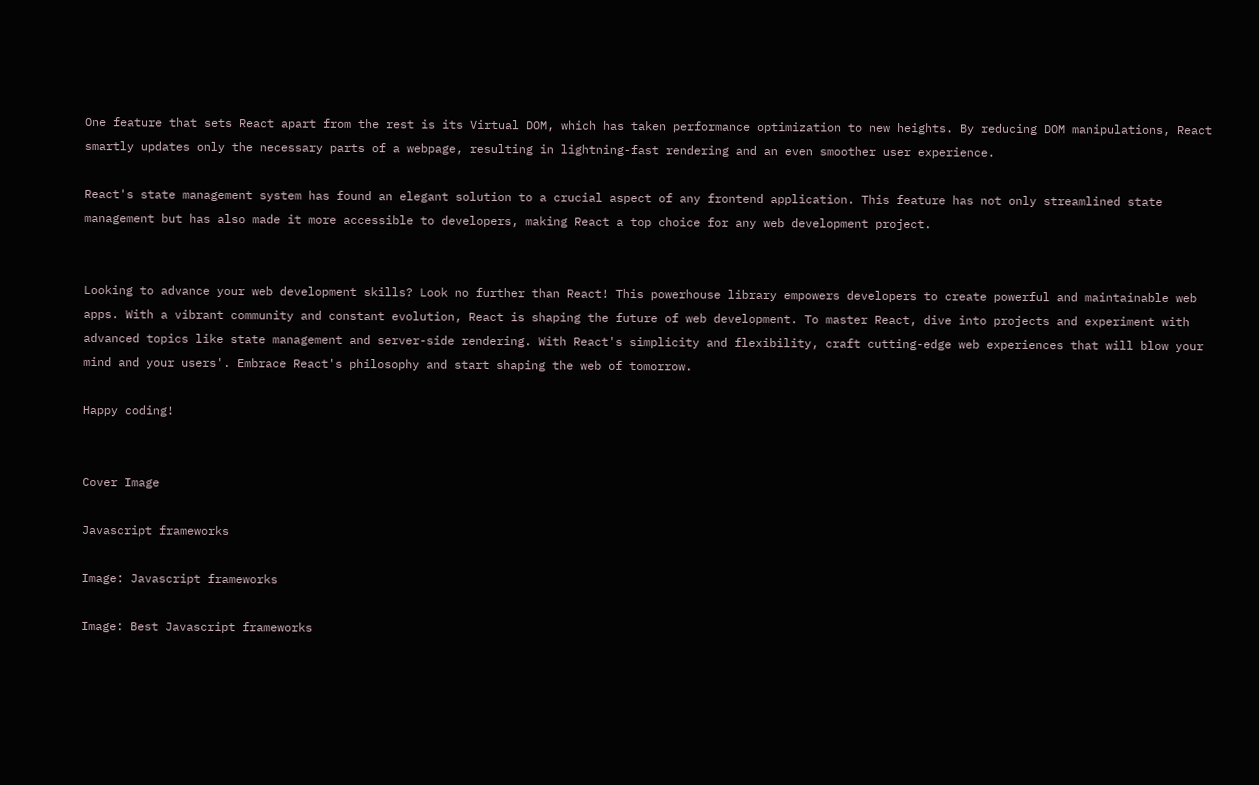One feature that sets React apart from the rest is its Virtual DOM, which has taken performance optimization to new heights. By reducing DOM manipulations, React smartly updates only the necessary parts of a webpage, resulting in lightning-fast rendering and an even smoother user experience.

React's state management system has found an elegant solution to a crucial aspect of any frontend application. This feature has not only streamlined state management but has also made it more accessible to developers, making React a top choice for any web development project.


Looking to advance your web development skills? Look no further than React! This powerhouse library empowers developers to create powerful and maintainable web apps. With a vibrant community and constant evolution, React is shaping the future of web development. To master React, dive into projects and experiment with advanced topics like state management and server-side rendering. With React's simplicity and flexibility, craft cutting-edge web experiences that will blow your mind and your users'. Embrace React's philosophy and start shaping the web of tomorrow.

Happy coding!


Cover Image

Javascript frameworks

Image: Javascript frameworks

Image: Best Javascript frameworks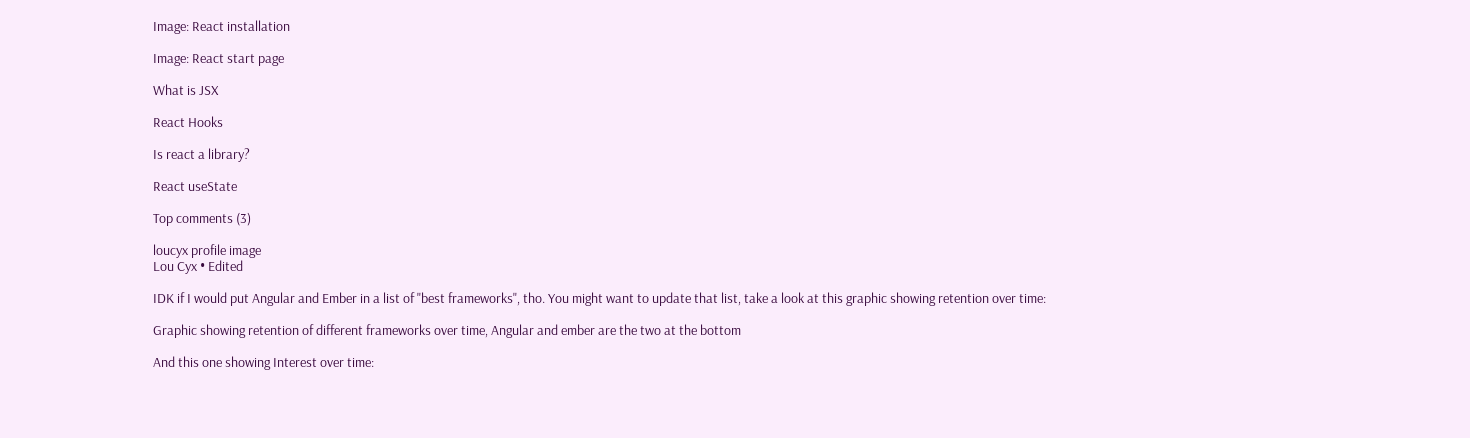Image: React installation

Image: React start page

What is JSX

React Hooks

Is react a library?

React useState

Top comments (3)

loucyx profile image
Lou Cyx • Edited

IDK if I would put Angular and Ember in a list of "best frameworks", tho. You might want to update that list, take a look at this graphic showing retention over time:

Graphic showing retention of different frameworks over time, Angular and ember are the two at the bottom

And this one showing Interest over time: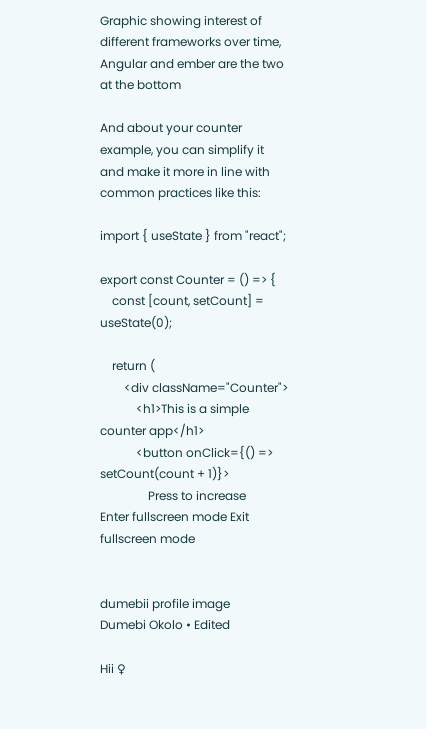Graphic showing interest of different frameworks over time, Angular and ember are the two at the bottom

And about your counter example, you can simplify it and make it more in line with common practices like this:

import { useState } from "react";

export const Counter = () => {
    const [count, setCount] = useState(0);

    return (
        <div className="Counter">
            <h1>This is a simple counter app</h1>
            <button onClick={() => setCount(count + 1)}>
                Press to increase
Enter fullscreen mode Exit fullscreen mode


dumebii profile image
Dumebi Okolo • Edited

Hii ♀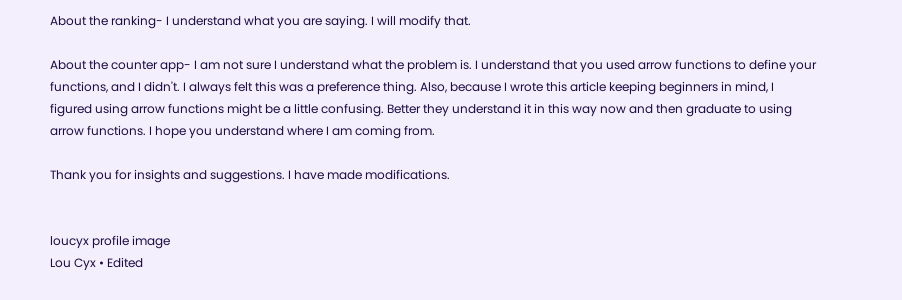About the ranking- I understand what you are saying. I will modify that.

About the counter app- I am not sure I understand what the problem is. I understand that you used arrow functions to define your functions, and I didn't. I always felt this was a preference thing. Also, because I wrote this article keeping beginners in mind, I figured using arrow functions might be a little confusing. Better they understand it in this way now and then graduate to using arrow functions. I hope you understand where I am coming from.

Thank you for insights and suggestions. I have made modifications.


loucyx profile image
Lou Cyx • Edited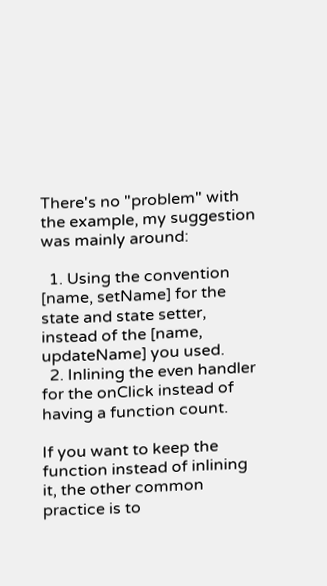There's no "problem" with the example, my suggestion was mainly around:

  1. Using the convention [name, setName] for the state and state setter, instead of the [name, updateName] you used.
  2. Inlining the even handler for the onClick instead of having a function count.

If you want to keep the function instead of inlining it, the other common practice is to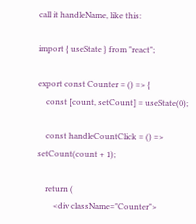call it handleName, like this:

import { useState } from "react";

export const Counter = () => {
    const [count, setCount] = useState(0);

    const handleCountClick = () => setCount(count + 1);

    return (
        <div className="Counter">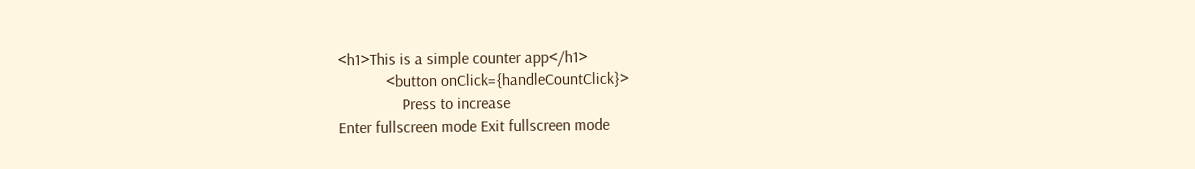<h1>This is a simple counter app</h1>
            <button onClick={handleCountClick}>
                Press to increase
Enter fullscreen mode Exit fullscreen mode